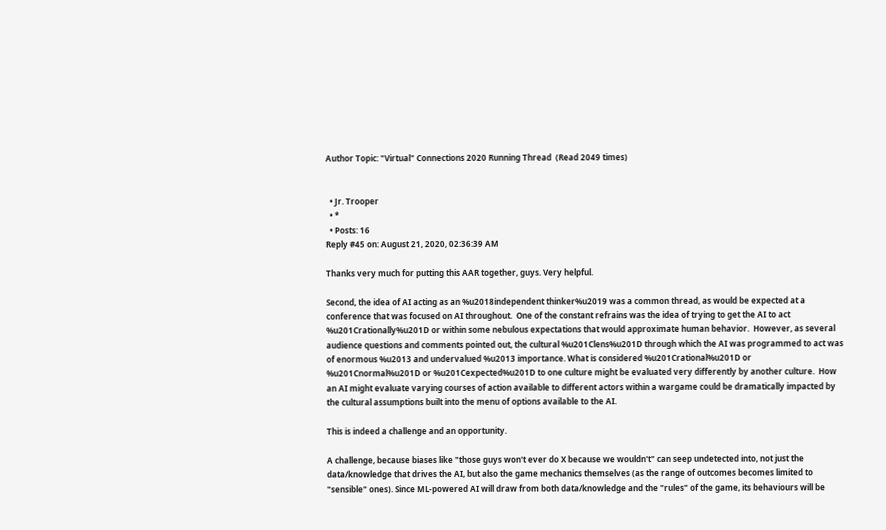Author Topic: "Virtual" Connections 2020 Running Thread  (Read 2049 times)


  • Jr. Trooper
  • *
  • Posts: 16
Reply #45 on: August 21, 2020, 02:36:39 AM

Thanks very much for putting this AAR together, guys. Very helpful.

Second, the idea of AI acting as an %u2018independent thinker%u2019 was a common thread, as would be expected at a conference that was focused on AI throughout.  One of the constant refrains was the idea of trying to get the AI to act %u201Crationally%u201D or within some nebulous expectations that would approximate human behavior.  However, as several audience questions and comments pointed out, the cultural %u201Clens%u201D through which the AI was programmed to act was of enormous %u2013 and undervalued %u2013 importance. What is considered %u201Crational%u201D or %u201Cnormal%u201D or %u201Cexpected%u201D to one culture might be evaluated very differently by another culture.  How an AI might evaluate varying courses of action available to different actors within a wargame could be dramatically impacted by the cultural assumptions built into the menu of options available to the AI.

This is indeed a challenge and an opportunity.

A challenge, because biases like "those guys won't ever do X because we wouldn't" can seep undetected into, not just the data/knowledge that drives the AI, but also the game mechanics themselves (as the range of outcomes becomes limited to "sensible" ones). Since ML-powered AI will draw from both data/knowledge and the "rules" of the game, its behaviours will be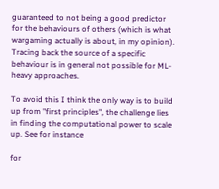guaranteed to not being a good predictor for the behaviours of others (which is what wargaming actually is about, in my opinion). Tracing back the source of a specific behaviour is in general not possible for ML-heavy approaches.

To avoid this I think the only way is to build up from "first principles", the challenge lies in finding the computational power to scale up. See for instance

for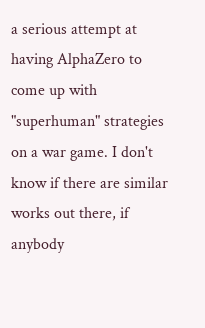a serious attempt at having AlphaZero to come up with "superhuman" strategies on a war game. I don't know if there are similar works out there, if anybody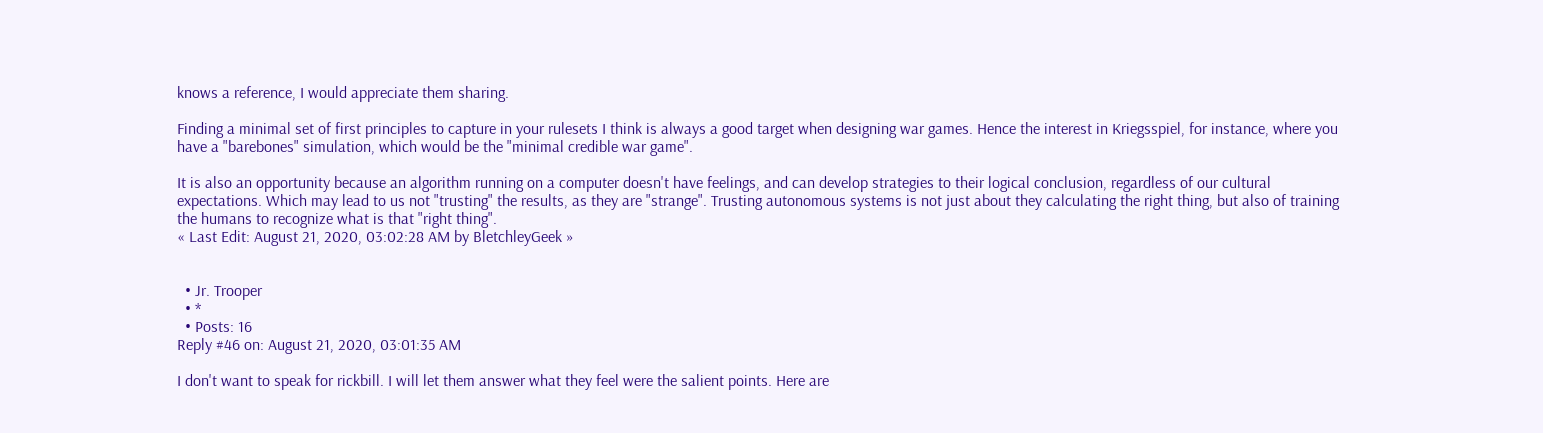knows a reference, I would appreciate them sharing.

Finding a minimal set of first principles to capture in your rulesets I think is always a good target when designing war games. Hence the interest in Kriegsspiel, for instance, where you have a "barebones" simulation, which would be the "minimal credible war game".

It is also an opportunity because an algorithm running on a computer doesn't have feelings, and can develop strategies to their logical conclusion, regardless of our cultural expectations. Which may lead to us not "trusting" the results, as they are "strange". Trusting autonomous systems is not just about they calculating the right thing, but also of training the humans to recognize what is that "right thing".
« Last Edit: August 21, 2020, 03:02:28 AM by BletchleyGeek »


  • Jr. Trooper
  • *
  • Posts: 16
Reply #46 on: August 21, 2020, 03:01:35 AM

I don't want to speak for rickbill. I will let them answer what they feel were the salient points. Here are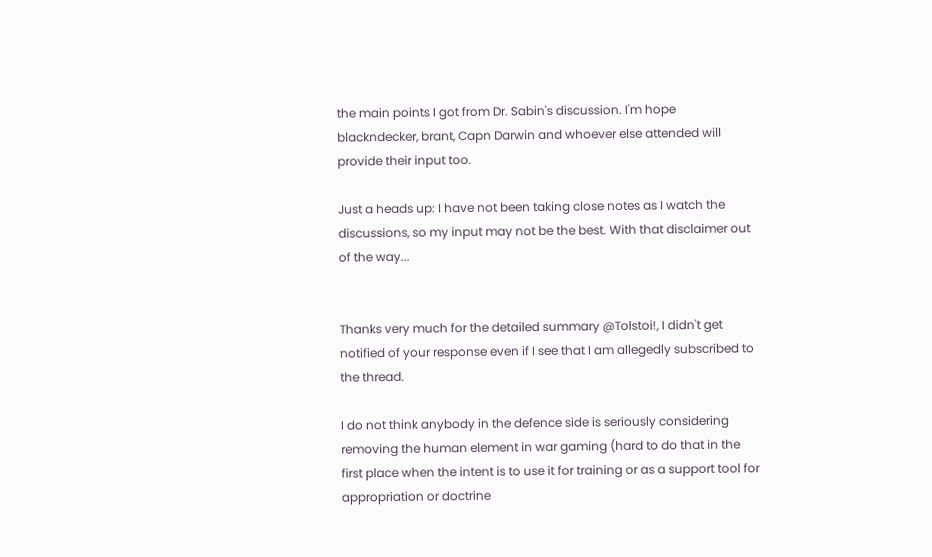the main points I got from Dr. Sabin's discussion. I'm hope blackndecker, brant, Capn Darwin and whoever else attended will provide their input too.

Just a heads up: I have not been taking close notes as I watch the discussions, so my input may not be the best. With that disclaimer out of the way...


Thanks very much for the detailed summary @Tolstoi!, I didn't get notified of your response even if I see that I am allegedly subscribed to the thread.

I do not think anybody in the defence side is seriously considering removing the human element in war gaming (hard to do that in the first place when the intent is to use it for training or as a support tool for appropriation or doctrine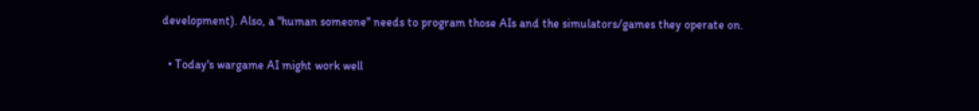development). Also, a "human someone" needs to program those AIs and the simulators/games they operate on.

  • Today's wargame AI might work well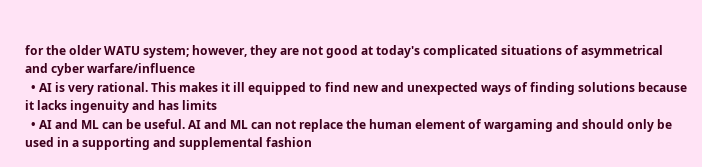for the older WATU system; however, they are not good at today's complicated situations of asymmetrical and cyber warfare/influence
  • AI is very rational. This makes it ill equipped to find new and unexpected ways of finding solutions because it lacks ingenuity and has limits
  • AI and ML can be useful. AI and ML can not replace the human element of wargaming and should only be used in a supporting and supplemental fashion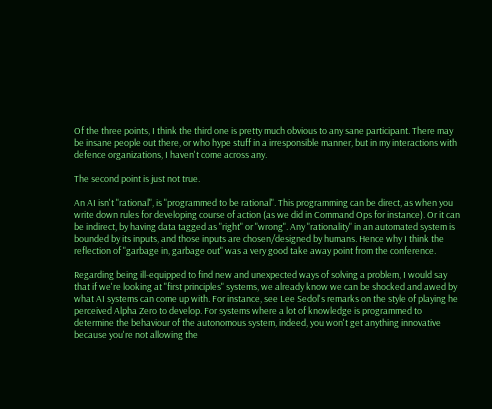Of the three points, I think the third one is pretty much obvious to any sane participant. There may be insane people out there, or who hype stuff in a irresponsible manner, but in my interactions with defence organizations, I haven't come across any.

The second point is just not true.

An AI isn't "rational", is "programmed to be rational". This programming can be direct, as when you write down rules for developing course of action (as we did in Command Ops for instance). Or it can be indirect, by having data tagged as "right" or "wrong". Any "rationality" in an automated system is bounded by its inputs, and those inputs are chosen/designed by humans. Hence why I think the reflection of "garbage in, garbage out" was a very good take away point from the conference.

Regarding being ill-equipped to find new and unexpected ways of solving a problem, I would say that if we're looking at "first principles" systems, we already know we can be shocked and awed by what AI systems can come up with. For instance, see Lee Sedol's remarks on the style of playing he perceived Alpha Zero to develop. For systems where a lot of knowledge is programmed to determine the behaviour of the autonomous system, indeed, you won't get anything innovative because you're not allowing the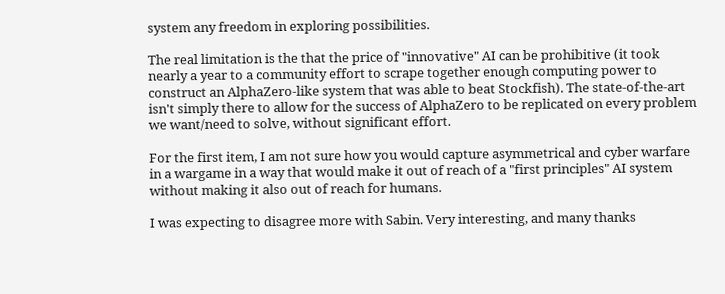system any freedom in exploring possibilities.

The real limitation is the that the price of "innovative" AI can be prohibitive (it took nearly a year to a community effort to scrape together enough computing power to construct an AlphaZero-like system that was able to beat Stockfish). The state-of-the-art isn't simply there to allow for the success of AlphaZero to be replicated on every problem we want/need to solve, without significant effort.

For the first item, I am not sure how you would capture asymmetrical and cyber warfare in a wargame in a way that would make it out of reach of a "first principles" AI system without making it also out of reach for humans.

I was expecting to disagree more with Sabin. Very interesting, and many thanks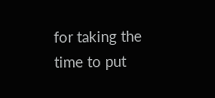for taking the time to put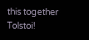this together Tolstoi!